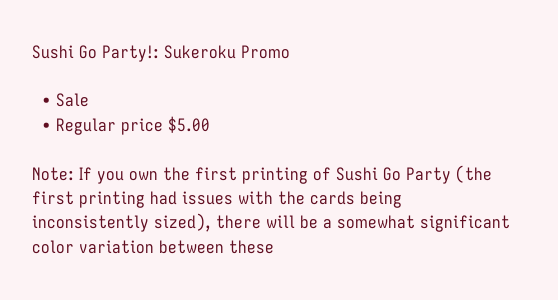Sushi Go Party!: Sukeroku Promo

  • Sale
  • Regular price $5.00

Note: If you own the first printing of Sushi Go Party (the first printing had issues with the cards being inconsistently sized), there will be a somewhat significant color variation between these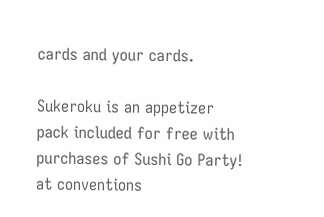cards and your cards.

Sukeroku is an appetizer pack included for free with purchases of Sushi Go Party! at conventions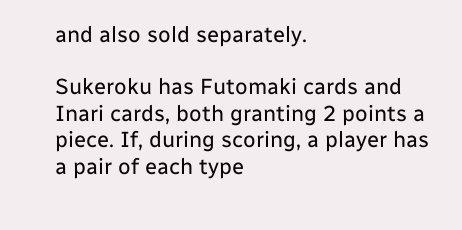and also sold separately.

Sukeroku has Futomaki cards and Inari cards, both granting 2 points a piece. If, during scoring, a player has a pair of each type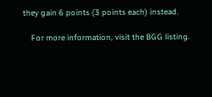they gain 6 points (3 points each) instead.

    For more information, visit the BGG listing.